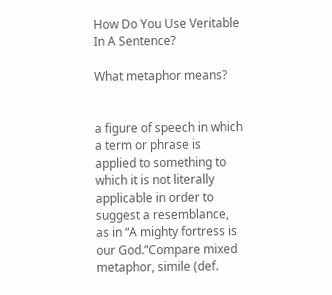How Do You Use Veritable In A Sentence?

What metaphor means?


a figure of speech in which a term or phrase is applied to something to which it is not literally applicable in order to suggest a resemblance, as in “A mighty fortress is our God.”Compare mixed metaphor, simile (def.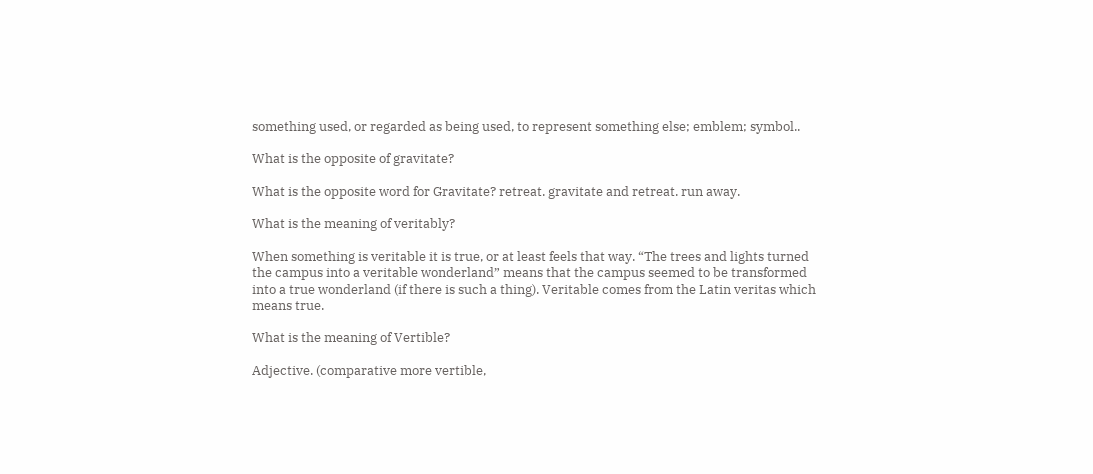something used, or regarded as being used, to represent something else; emblem; symbol..

What is the opposite of gravitate?

What is the opposite word for Gravitate? retreat. gravitate and retreat. run away.

What is the meaning of veritably?

When something is veritable it is true, or at least feels that way. “The trees and lights turned the campus into a veritable wonderland” means that the campus seemed to be transformed into a true wonderland (if there is such a thing). Veritable comes from the Latin veritas which means true.

What is the meaning of Vertible?

Adjective. (comparative more vertible,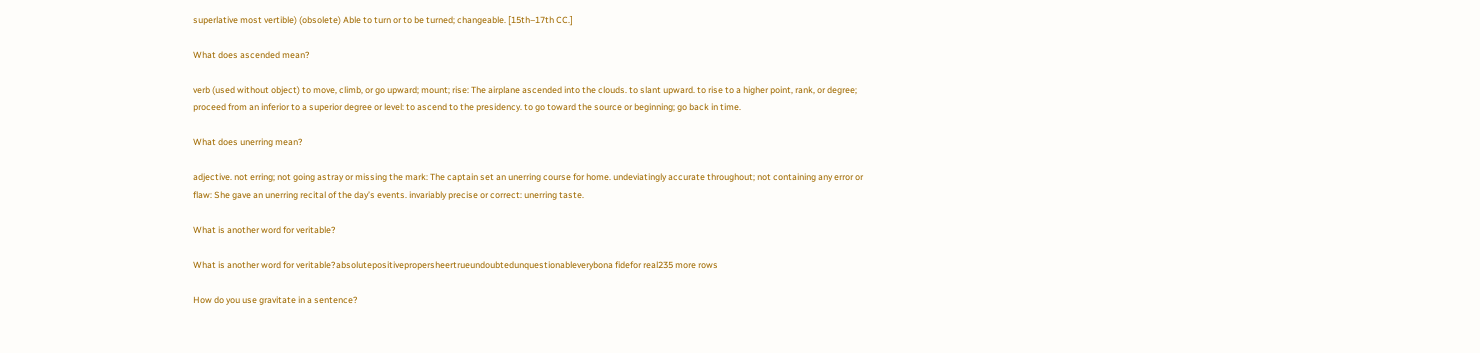superlative most vertible) (obsolete) Able to turn or to be turned; changeable. [15th–17th CC.]

What does ascended mean?

verb (used without object) to move, climb, or go upward; mount; rise: The airplane ascended into the clouds. to slant upward. to rise to a higher point, rank, or degree; proceed from an inferior to a superior degree or level: to ascend to the presidency. to go toward the source or beginning; go back in time.

What does unerring mean?

adjective. not erring; not going astray or missing the mark: The captain set an unerring course for home. undeviatingly accurate throughout; not containing any error or flaw: She gave an unerring recital of the day’s events. invariably precise or correct: unerring taste.

What is another word for veritable?

What is another word for veritable?absolutepositivepropersheertrueundoubtedunquestionableverybona fidefor real235 more rows

How do you use gravitate in a sentence?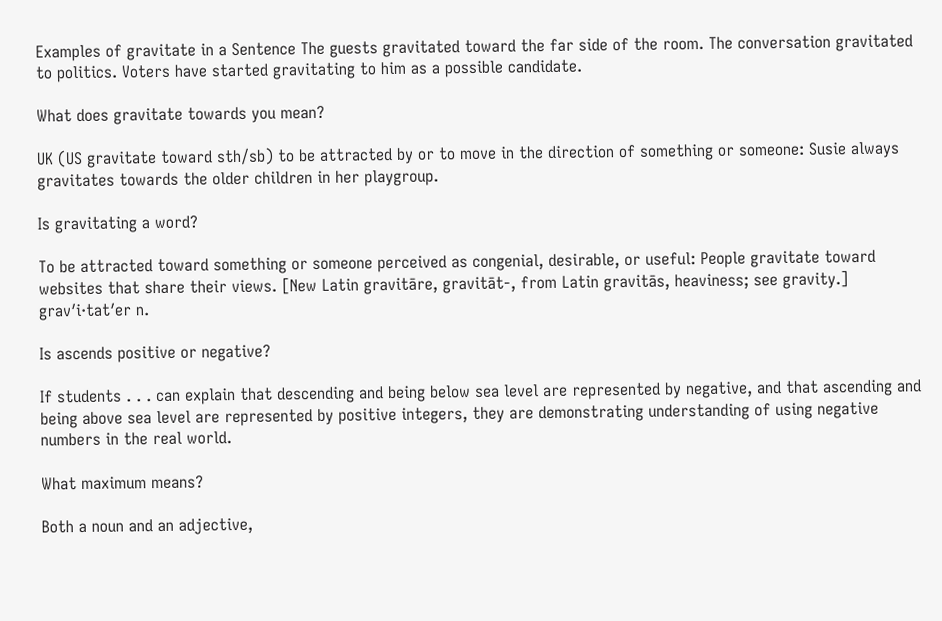Examples of gravitate in a Sentence The guests gravitated toward the far side of the room. The conversation gravitated to politics. Voters have started gravitating to him as a possible candidate.

What does gravitate towards you mean?

UK (US gravitate toward sth/sb) to be attracted by or to move in the direction of something or someone: Susie always gravitates towards the older children in her playgroup.

Is gravitating a word?

To be attracted toward something or someone perceived as congenial, desirable, or useful: People gravitate toward websites that share their views. [New Latin gravitāre, gravitāt-, from Latin gravitās, heaviness; see gravity.] grav′i·tat′er n.

Is ascends positive or negative?

If students . . . can explain that descending and being below sea level are represented by negative, and that ascending and being above sea level are represented by positive integers, they are demonstrating understanding of using negative numbers in the real world.

What maximum means?

Both a noun and an adjective,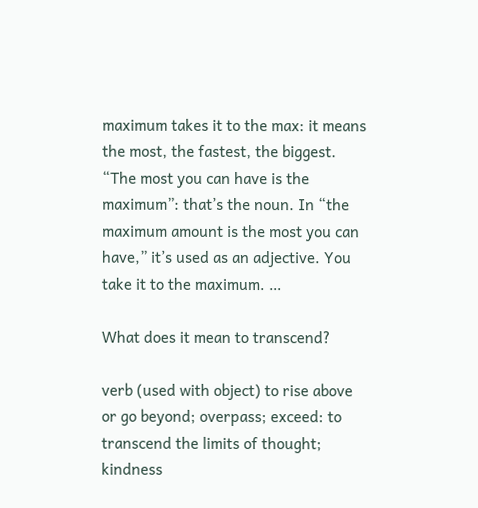maximum takes it to the max: it means the most, the fastest, the biggest. “The most you can have is the maximum”: that’s the noun. In “the maximum amount is the most you can have,” it’s used as an adjective. You take it to the maximum. …

What does it mean to transcend?

verb (used with object) to rise above or go beyond; overpass; exceed: to transcend the limits of thought; kindness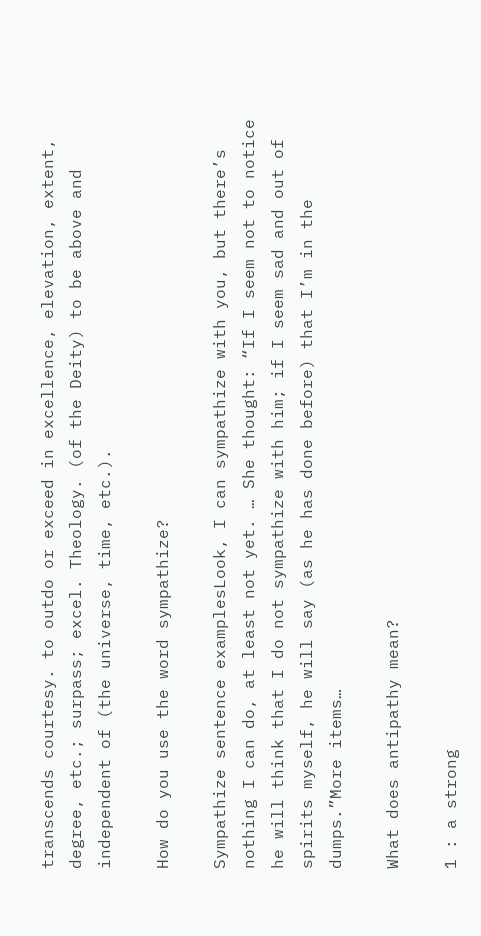transcends courtesy. to outdo or exceed in excellence, elevation, extent, degree, etc.; surpass; excel. Theology. (of the Deity) to be above and independent of (the universe, time, etc.).

How do you use the word sympathize?

Sympathize sentence examplesLook, I can sympathize with you, but there’s nothing I can do, at least not yet. … She thought: “If I seem not to notice he will think that I do not sympathize with him; if I seem sad and out of spirits myself, he will say (as he has done before) that I’m in the dumps.”More items…

What does antipathy mean?

1 : a strong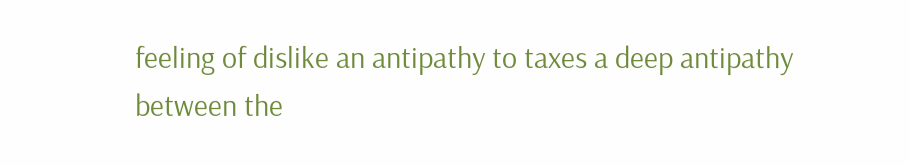feeling of dislike an antipathy to taxes a deep antipathy between the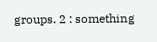groups. 2 : something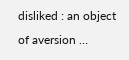disliked : an object of aversion …